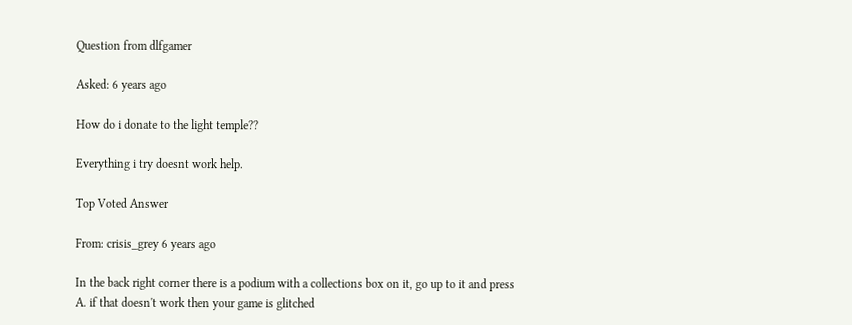Question from dlfgamer

Asked: 6 years ago

How do i donate to the light temple??

Everything i try doesnt work help.

Top Voted Answer

From: crisis_grey 6 years ago

In the back right corner there is a podium with a collections box on it, go up to it and press A. if that doesn't work then your game is glitched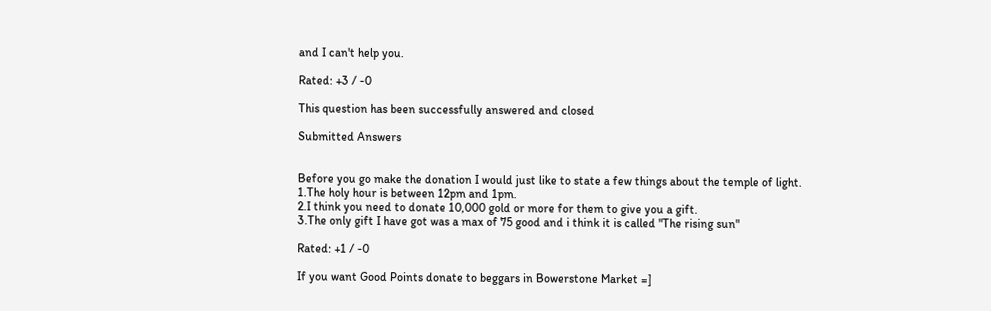and I can't help you.

Rated: +3 / -0

This question has been successfully answered and closed

Submitted Answers


Before you go make the donation I would just like to state a few things about the temple of light.
1.The holy hour is between 12pm and 1pm.
2.I think you need to donate 10,000 gold or more for them to give you a gift.
3.The only gift I have got was a max of 75 good and i think it is called "The rising sun"

Rated: +1 / -0

If you want Good Points donate to beggars in Bowerstone Market =]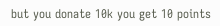but you donate 10k you get 10 points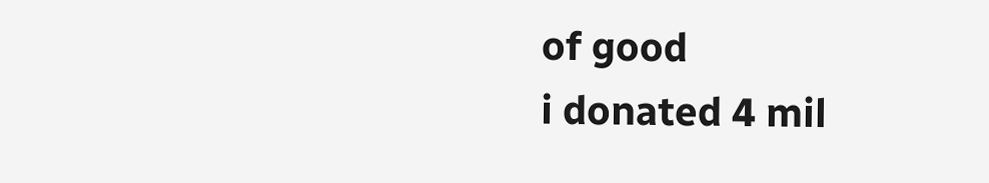of good
i donated 4 mil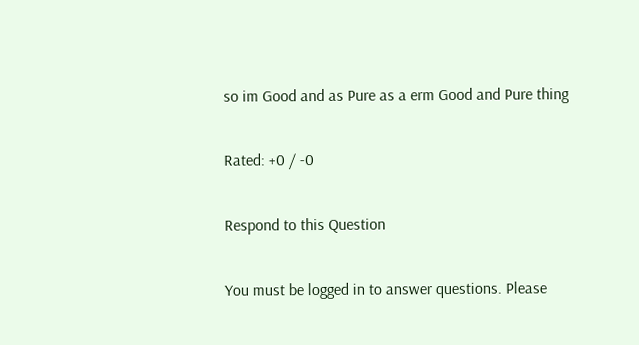so im Good and as Pure as a erm Good and Pure thing

Rated: +0 / -0

Respond to this Question

You must be logged in to answer questions. Please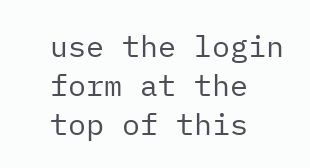use the login form at the top of this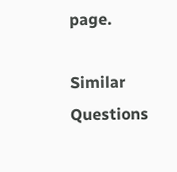page.

Similar Questions